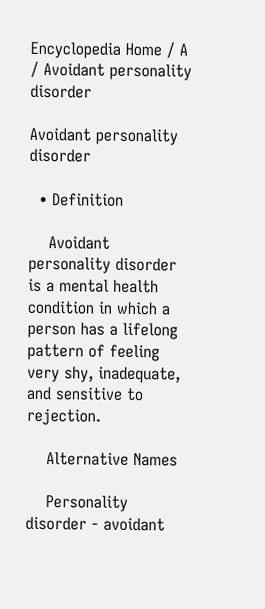Encyclopedia Home / A / Avoidant personality disorder

Avoidant personality disorder

  • Definition

    Avoidant personality disorder is a mental health condition in which a person has a lifelong pattern of feeling very shy, inadequate, and sensitive to rejection.

    Alternative Names

    Personality disorder - avoidant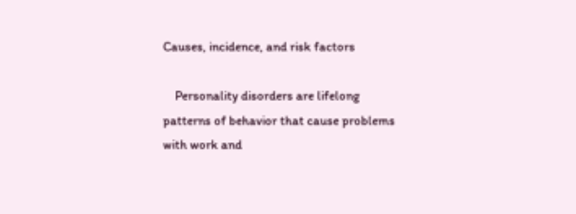Causes, incidence, and risk factors

    Personality disorders are lifelong patterns of behavior that cause problems with work and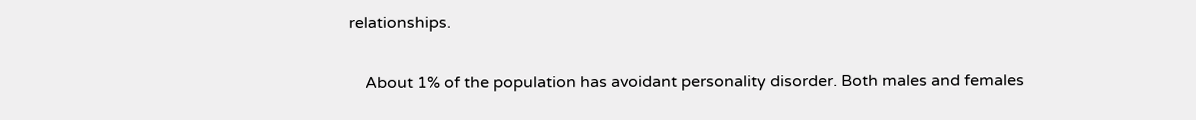relationships.

    About 1% of the population has avoidant personality disorder. Both males and females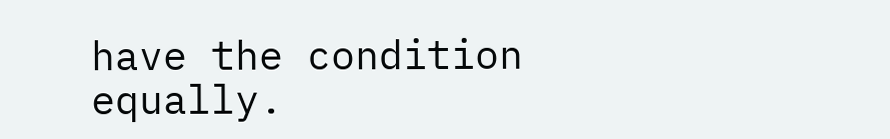have the condition equally.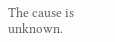The cause is unknown.